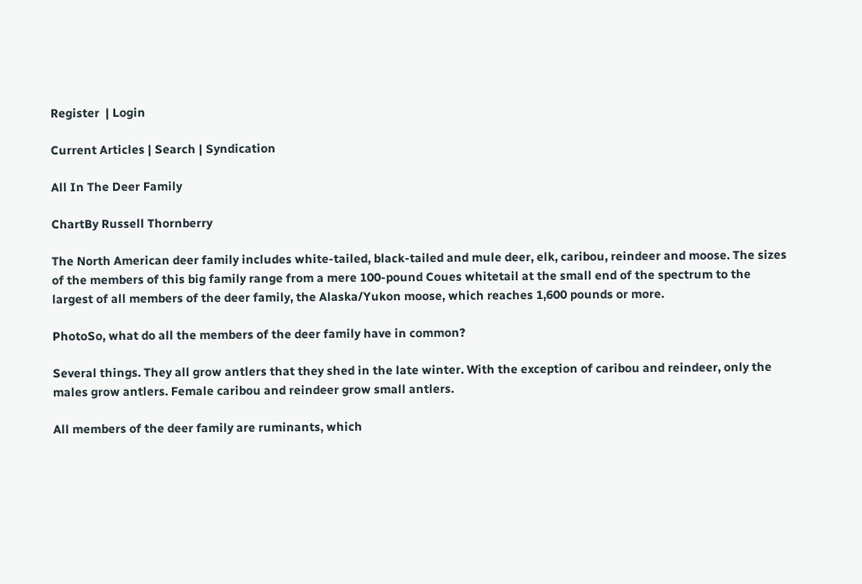Register  | Login

Current Articles | Search | Syndication

All In The Deer Family

ChartBy Russell Thornberry

The North American deer family includes white-tailed, black-tailed and mule deer, elk, caribou, reindeer and moose. The sizes of the members of this big family range from a mere 100-pound Coues whitetail at the small end of the spectrum to the largest of all members of the deer family, the Alaska/Yukon moose, which reaches 1,600 pounds or more.

PhotoSo, what do all the members of the deer family have in common?

Several things. They all grow antlers that they shed in the late winter. With the exception of caribou and reindeer, only the males grow antlers. Female caribou and reindeer grow small antlers.

All members of the deer family are ruminants, which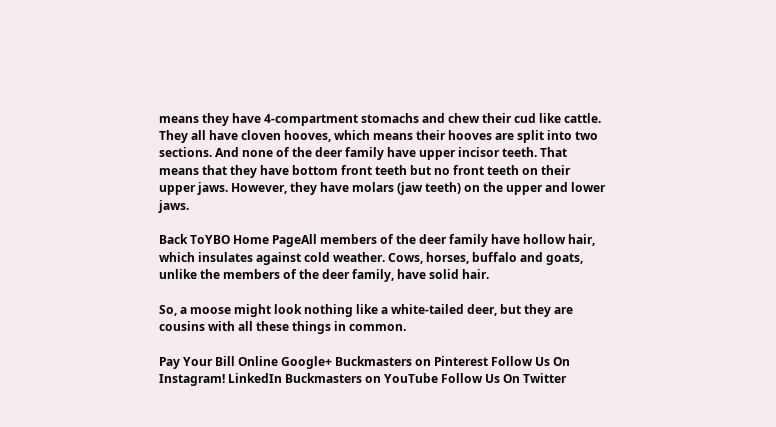means they have 4-compartment stomachs and chew their cud like cattle. They all have cloven hooves, which means their hooves are split into two sections. And none of the deer family have upper incisor teeth. That means that they have bottom front teeth but no front teeth on their upper jaws. However, they have molars (jaw teeth) on the upper and lower jaws.

Back ToYBO Home PageAll members of the deer family have hollow hair, which insulates against cold weather. Cows, horses, buffalo and goats, unlike the members of the deer family, have solid hair.

So, a moose might look nothing like a white-tailed deer, but they are cousins with all these things in common.

Pay Your Bill Online Google+ Buckmasters on Pinterest Follow Us On Instagram! LinkedIn Buckmasters on YouTube Follow Us On Twitter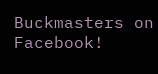Buckmasters on Facebook!